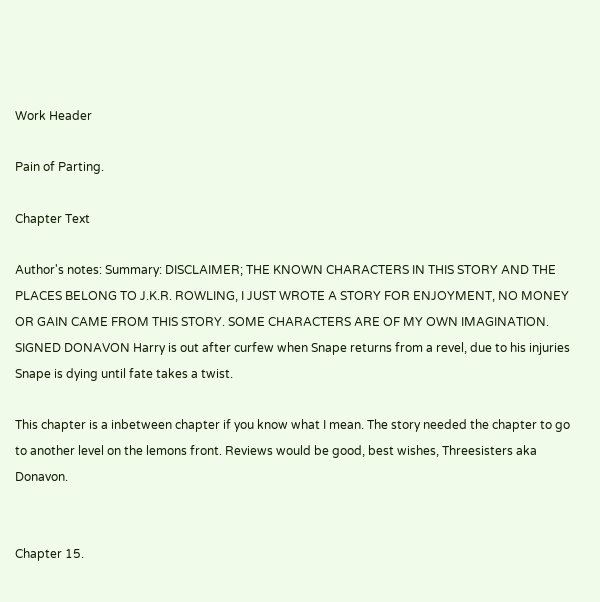Work Header

Pain of Parting.

Chapter Text

Author's notes: Summary: DISCLAIMER; THE KNOWN CHARACTERS IN THIS STORY AND THE PLACES BELONG TO J.K.R. ROWLING, I JUST WROTE A STORY FOR ENJOYMENT, NO MONEY OR GAIN CAME FROM THIS STORY. SOME CHARACTERS ARE OF MY OWN IMAGINATION. SIGNED DONAVON Harry is out after curfew when Snape returns from a revel, due to his injuries Snape is dying until fate takes a twist.

This chapter is a inbetween chapter if you know what I mean. The story needed the chapter to go to another level on the lemons front. Reviews would be good, best wishes, Threesisters aka Donavon.


Chapter 15.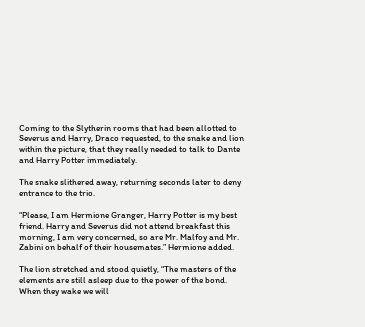Coming to the Slytherin rooms that had been allotted to Severus and Harry, Draco requested, to the snake and lion within the picture, that they really needed to talk to Dante and Harry Potter immediately.

The snake slithered away, returning seconds later to deny entrance to the trio.

“Please, I am Hermione Granger, Harry Potter is my best friend. Harry and Severus did not attend breakfast this morning, I am very concerned, so are Mr. Malfoy and Mr. Zabini on behalf of their housemates.” Hermione added.

The lion stretched and stood quietly, “The masters of the elements are still asleep due to the power of the bond. When they wake we will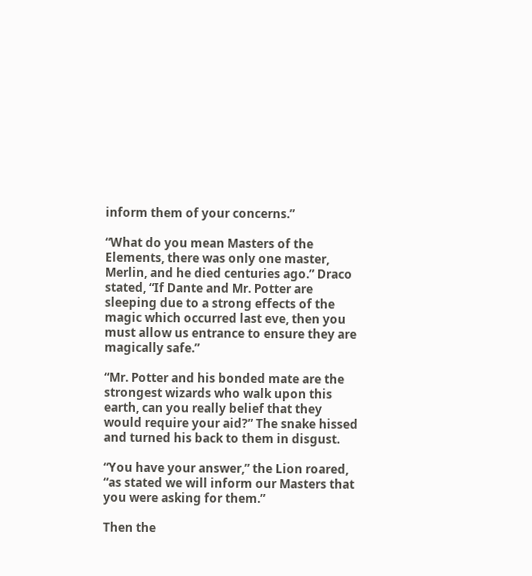inform them of your concerns.”

“What do you mean Masters of the Elements, there was only one master, Merlin, and he died centuries ago.” Draco stated, “If Dante and Mr. Potter are sleeping due to a strong effects of the magic which occurred last eve, then you must allow us entrance to ensure they are magically safe.”

“Mr. Potter and his bonded mate are the strongest wizards who walk upon this earth, can you really belief that they would require your aid?” The snake hissed and turned his back to them in disgust.

“You have your answer,” the Lion roared, “as stated we will inform our Masters that you were asking for them.”

Then the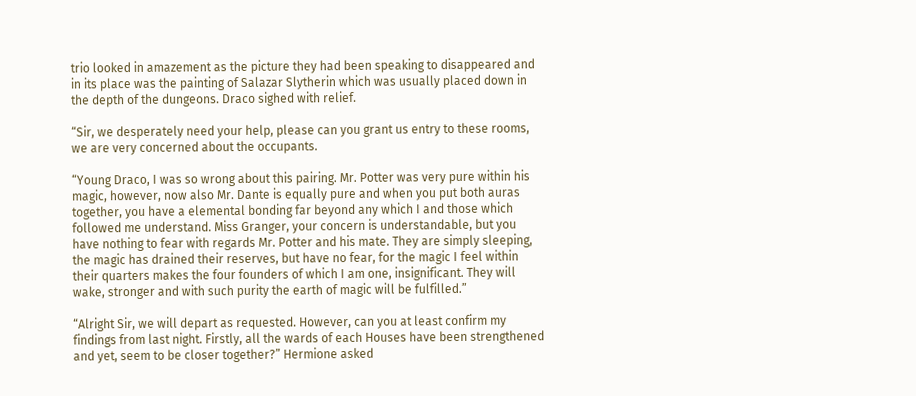trio looked in amazement as the picture they had been speaking to disappeared and in its place was the painting of Salazar Slytherin which was usually placed down in the depth of the dungeons. Draco sighed with relief.

“Sir, we desperately need your help, please can you grant us entry to these rooms, we are very concerned about the occupants.

“Young Draco, I was so wrong about this pairing. Mr. Potter was very pure within his magic, however, now also Mr. Dante is equally pure and when you put both auras together, you have a elemental bonding far beyond any which I and those which followed me understand. Miss Granger, your concern is understandable, but you have nothing to fear with regards Mr. Potter and his mate. They are simply sleeping, the magic has drained their reserves, but have no fear, for the magic I feel within their quarters makes the four founders of which I am one, insignificant. They will wake, stronger and with such purity the earth of magic will be fulfilled.”

“Alright Sir, we will depart as requested. However, can you at least confirm my findings from last night. Firstly, all the wards of each Houses have been strengthened and yet, seem to be closer together?” Hermione asked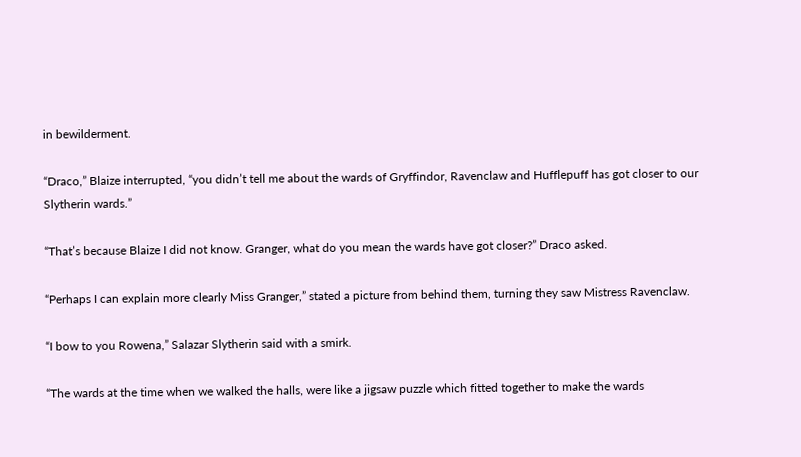in bewilderment.

“Draco,” Blaize interrupted, “you didn’t tell me about the wards of Gryffindor, Ravenclaw and Hufflepuff has got closer to our Slytherin wards.”

“That’s because Blaize I did not know. Granger, what do you mean the wards have got closer?” Draco asked.

“Perhaps I can explain more clearly Miss Granger,” stated a picture from behind them, turning they saw Mistress Ravenclaw.

“I bow to you Rowena,” Salazar Slytherin said with a smirk.

“The wards at the time when we walked the halls, were like a jigsaw puzzle which fitted together to make the wards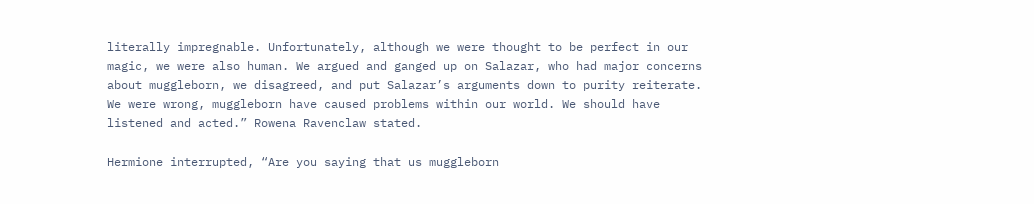literally impregnable. Unfortunately, although we were thought to be perfect in our magic, we were also human. We argued and ganged up on Salazar, who had major concerns about muggleborn, we disagreed, and put Salazar’s arguments down to purity reiterate. We were wrong, muggleborn have caused problems within our world. We should have listened and acted.” Rowena Ravenclaw stated.

Hermione interrupted, “Are you saying that us muggleborn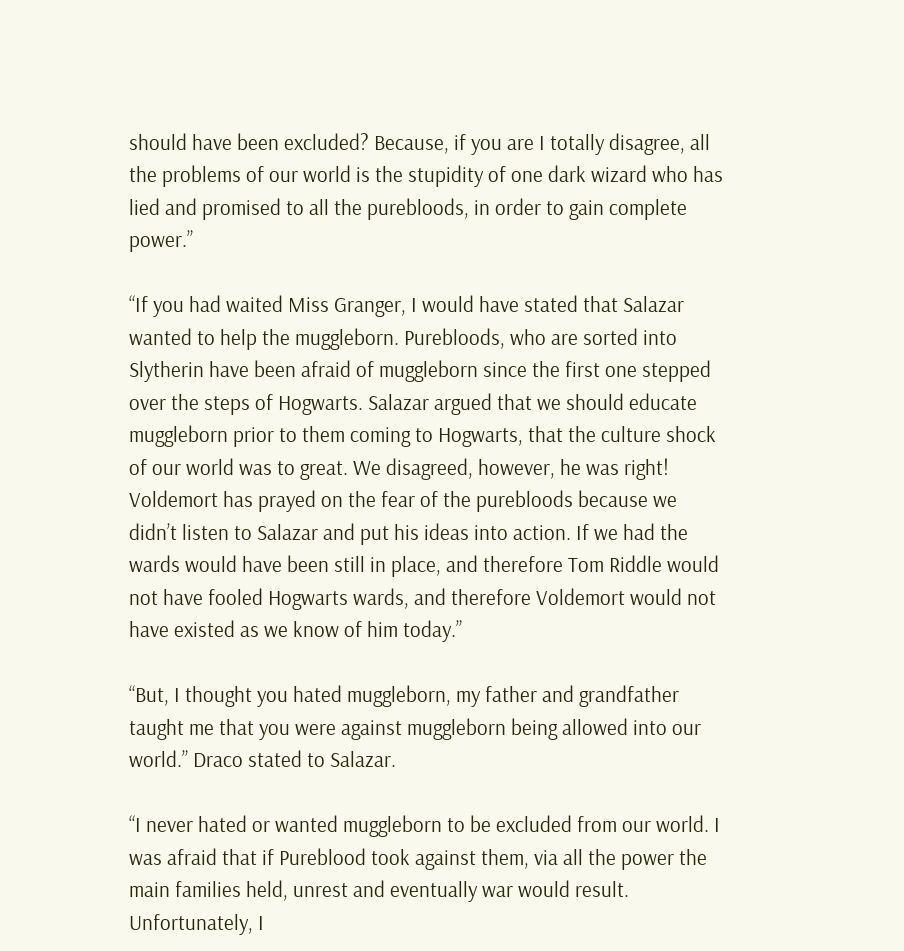should have been excluded? Because, if you are I totally disagree, all the problems of our world is the stupidity of one dark wizard who has lied and promised to all the purebloods, in order to gain complete power.”

“If you had waited Miss Granger, I would have stated that Salazar wanted to help the muggleborn. Purebloods, who are sorted into Slytherin have been afraid of muggleborn since the first one stepped over the steps of Hogwarts. Salazar argued that we should educate muggleborn prior to them coming to Hogwarts, that the culture shock of our world was to great. We disagreed, however, he was right! Voldemort has prayed on the fear of the purebloods because we didn’t listen to Salazar and put his ideas into action. If we had the wards would have been still in place, and therefore Tom Riddle would not have fooled Hogwarts wards, and therefore Voldemort would not have existed as we know of him today.”

“But, I thought you hated muggleborn, my father and grandfather taught me that you were against muggleborn being allowed into our world.” Draco stated to Salazar.

“I never hated or wanted muggleborn to be excluded from our world. I was afraid that if Pureblood took against them, via all the power the main families held, unrest and eventually war would result. Unfortunately, I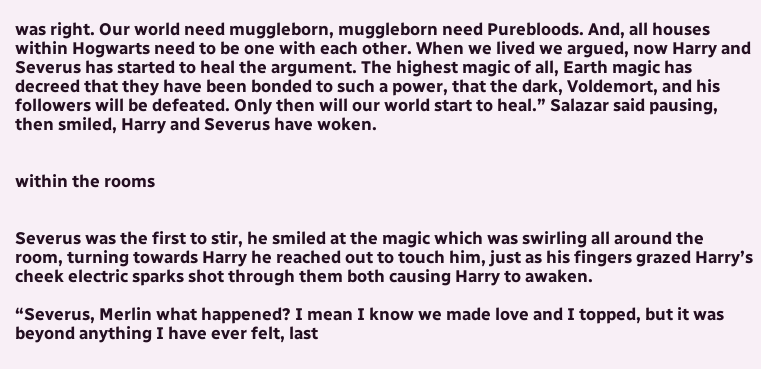was right. Our world need muggleborn, muggleborn need Purebloods. And, all houses within Hogwarts need to be one with each other. When we lived we argued, now Harry and Severus has started to heal the argument. The highest magic of all, Earth magic has decreed that they have been bonded to such a power, that the dark, Voldemort, and his followers will be defeated. Only then will our world start to heal.” Salazar said pausing, then smiled, Harry and Severus have woken.


within the rooms


Severus was the first to stir, he smiled at the magic which was swirling all around the room, turning towards Harry he reached out to touch him, just as his fingers grazed Harry’s cheek electric sparks shot through them both causing Harry to awaken.

“Severus, Merlin what happened? I mean I know we made love and I topped, but it was beyond anything I have ever felt, last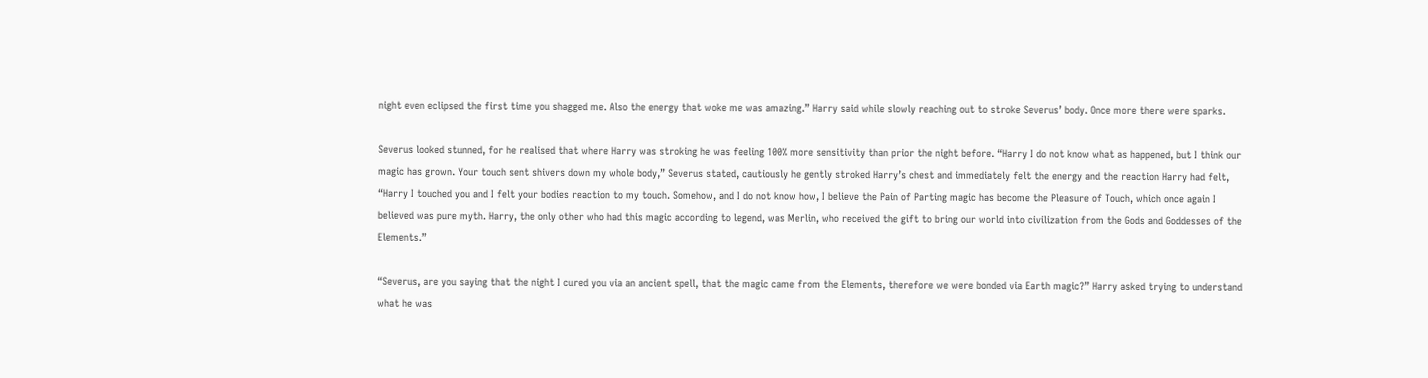night even eclipsed the first time you shagged me. Also the energy that woke me was amazing.” Harry said while slowly reaching out to stroke Severus’ body. Once more there were sparks.

Severus looked stunned, for he realised that where Harry was stroking he was feeling 100% more sensitivity than prior the night before. “Harry I do not know what as happened, but I think our magic has grown. Your touch sent shivers down my whole body,” Severus stated, cautiously he gently stroked Harry’s chest and immediately felt the energy and the reaction Harry had felt, “Harry I touched you and I felt your bodies reaction to my touch. Somehow, and I do not know how, I believe the Pain of Parting magic has become the Pleasure of Touch, which once again I believed was pure myth. Harry, the only other who had this magic according to legend, was Merlin, who received the gift to bring our world into civilization from the Gods and Goddesses of the Elements.”

“Severus, are you saying that the night I cured you via an ancient spell, that the magic came from the Elements, therefore we were bonded via Earth magic?” Harry asked trying to understand what he was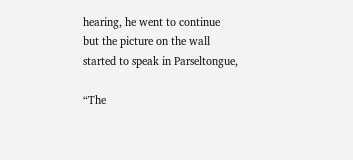hearing, he went to continue but the picture on the wall started to speak in Parseltongue,

“The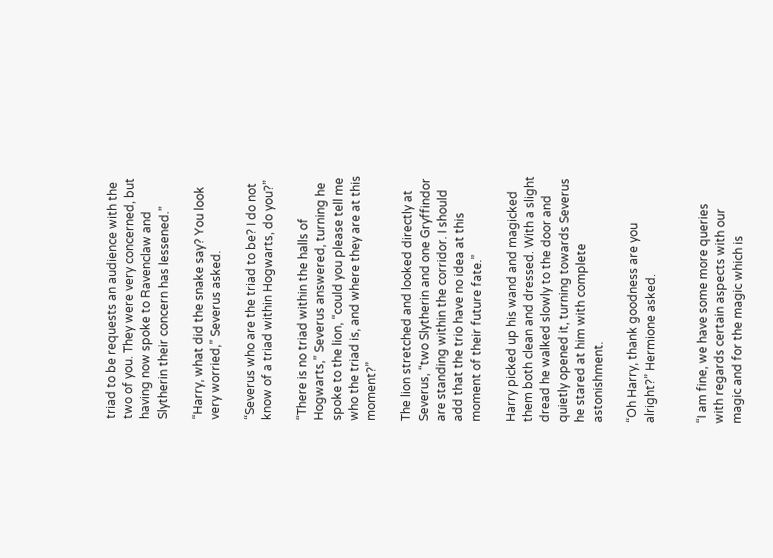triad to be requests an audience with the two of you. They were very concerned, but having now spoke to Ravenclaw and Slytherin their concern has lessened.”

“Harry, what did the snake say? You look very worried,” Severus asked.

“Severus who are the triad to be? I do not know of a triad within Hogwarts, do you?”

“There is no triad within the halls of Hogwarts,” Severus answered, turning he spoke to the lion, “could you please tell me who the triad is, and where they are at this moment?”

The lion stretched and looked directly at Severus, “two Slytherin and one Gryffindor are standing within the corridor. I should add that the trio have no idea at this moment of their future fate.”

Harry picked up his wand and magicked them both clean and dressed. With a slight dread he walked slowly to the door and quietly opened it, turning towards Severus he stared at him with complete astonishment.

“Oh Harry, thank goodness are you alright?” Hermione asked.


“I am fine, we have some more queries with regards certain aspects with our magic and for the magic which is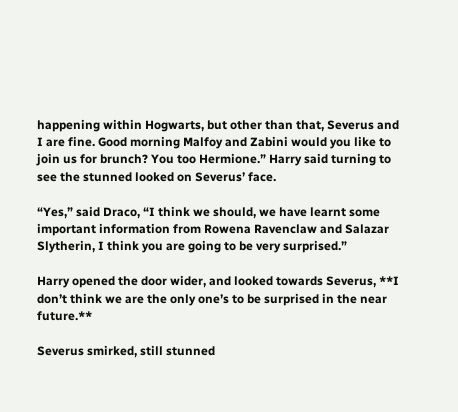happening within Hogwarts, but other than that, Severus and I are fine. Good morning Malfoy and Zabini would you like to join us for brunch? You too Hermione.” Harry said turning to see the stunned looked on Severus’ face.

“Yes,” said Draco, “I think we should, we have learnt some important information from Rowena Ravenclaw and Salazar Slytherin, I think you are going to be very surprised.”

Harry opened the door wider, and looked towards Severus, **I don’t think we are the only one’s to be surprised in the near future.**

Severus smirked, still stunned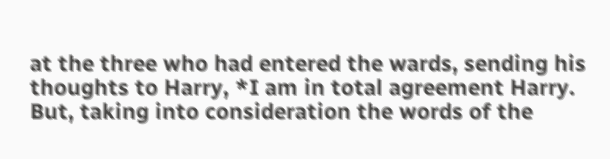at the three who had entered the wards, sending his thoughts to Harry, *I am in total agreement Harry. But, taking into consideration the words of the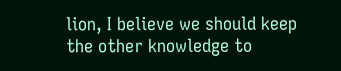lion, I believe we should keep the other knowledge to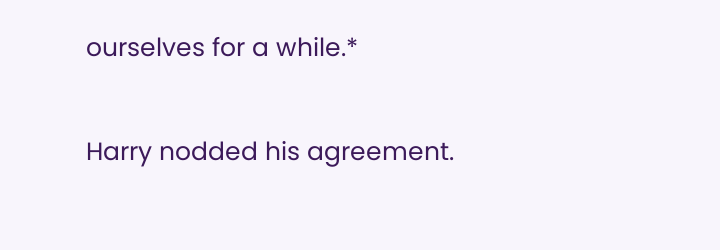ourselves for a while.*

Harry nodded his agreement.